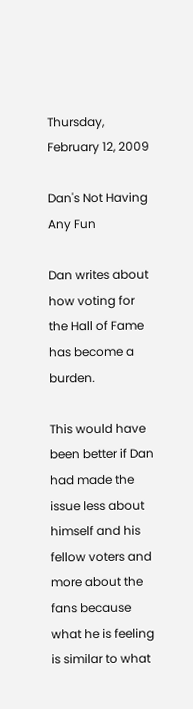Thursday, February 12, 2009

Dan's Not Having Any Fun

Dan writes about how voting for the Hall of Fame has become a burden.

This would have been better if Dan had made the issue less about himself and his fellow voters and more about the fans because what he is feeling is similar to what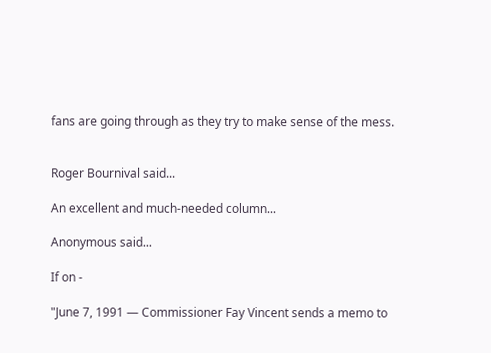fans are going through as they try to make sense of the mess.


Roger Bournival said...

An excellent and much-needed column...

Anonymous said...

If on -

"June 7, 1991 — Commissioner Fay Vincent sends a memo to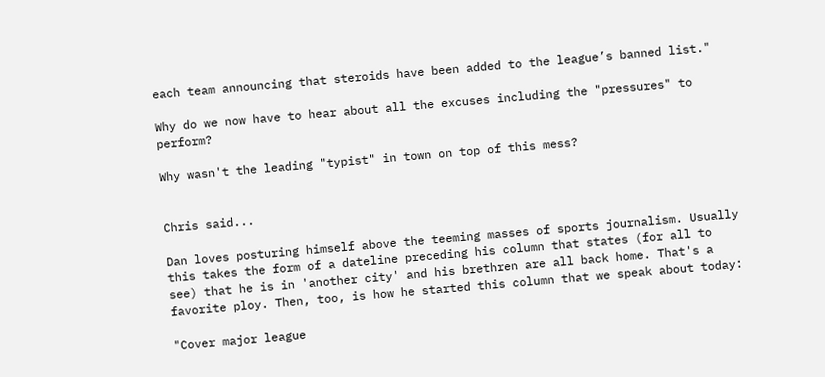each team announcing that steroids have been added to the league’s banned list."

Why do we now have to hear about all the excuses including the "pressures" to perform?

Why wasn't the leading "typist" in town on top of this mess?


Chris said...

Dan loves posturing himself above the teeming masses of sports journalism. Usually this takes the form of a dateline preceding his column that states (for all to see) that he is in 'another city' and his brethren are all back home. That's a favorite ploy. Then, too, is how he started this column that we speak about today:

"Cover major league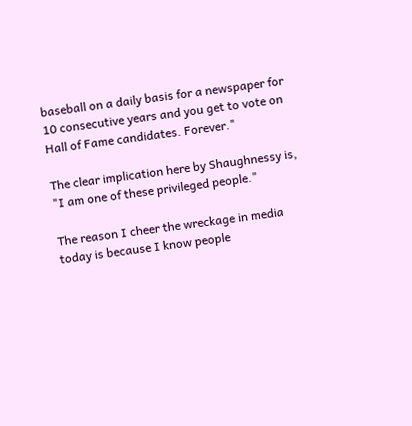baseball on a daily basis for a newspaper for 10 consecutive years and you get to vote on Hall of Fame candidates. Forever."

The clear implication here by Shaughnessy is, "I am one of these privileged people."

The reason I cheer the wreckage in media today is because I know people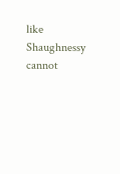like Shaughnessy cannot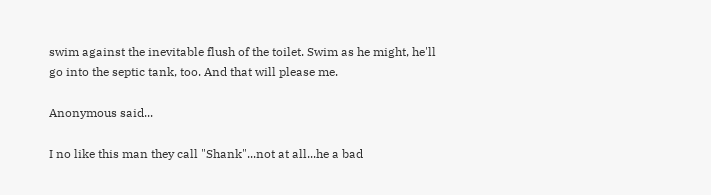swim against the inevitable flush of the toilet. Swim as he might, he'll go into the septic tank, too. And that will please me.

Anonymous said...

I no like this man they call "Shank"...not at all...he a bad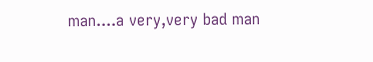man....a very,very bad man